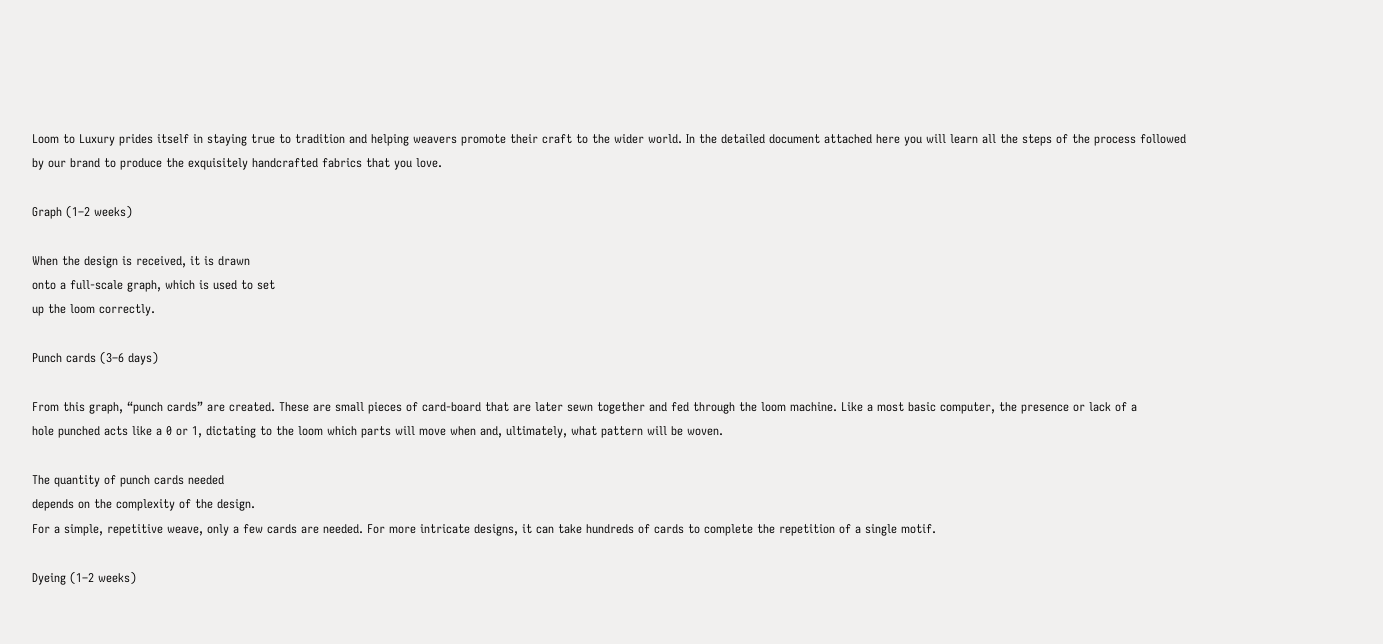Loom to Luxury prides itself in staying true to tradition and helping weavers promote their craft to the wider world. In the detailed document attached here you will learn all the steps of the process followed by our brand to produce the exquisitely handcrafted fabrics that you love.

Graph (1–2 weeks)

When the design is received, it is drawn
onto a full-scale graph, which is used to set
up the loom correctly.

Punch cards (3–6 days)

From this graph, “punch cards” are created. These are small pieces of card-board that are later sewn together and fed through the loom machine. Like a most basic computer, the presence or lack of a
hole punched acts like a 0 or 1, dictating to the loom which parts will move when and, ultimately, what pattern will be woven.

The quantity of punch cards needed
depends on the complexity of the design.
For a simple, repetitive weave, only a few cards are needed. For more intricate designs, it can take hundreds of cards to complete the repetition of a single motif.

Dyeing (1–2 weeks)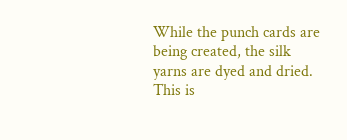While the punch cards are being created, the silk yarns are dyed and dried. This is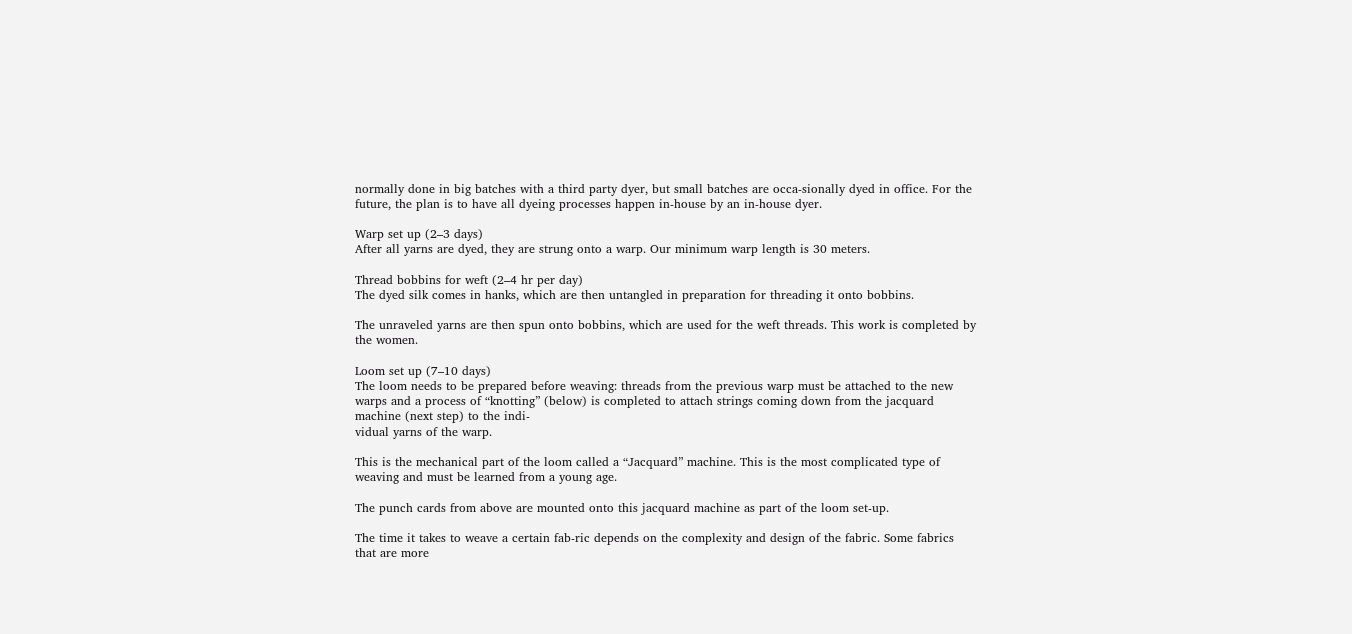normally done in big batches with a third party dyer, but small batches are occa-sionally dyed in office. For the future, the plan is to have all dyeing processes happen in-house by an in-house dyer.

Warp set up (2–3 days)
After all yarns are dyed, they are strung onto a warp. Our minimum warp length is 30 meters.

Thread bobbins for weft (2–4 hr per day)
The dyed silk comes in hanks, which are then untangled in preparation for threading it onto bobbins.

The unraveled yarns are then spun onto bobbins, which are used for the weft threads. This work is completed by the women.

Loom set up (7–10 days)
The loom needs to be prepared before weaving: threads from the previous warp must be attached to the new warps and a process of “knotting” (below) is completed to attach strings coming down from the jacquard machine (next step) to the indi-
vidual yarns of the warp.

This is the mechanical part of the loom called a “Jacquard” machine. This is the most complicated type of weaving and must be learned from a young age.

The punch cards from above are mounted onto this jacquard machine as part of the loom set-up.

The time it takes to weave a certain fab-ric depends on the complexity and design of the fabric. Some fabrics that are more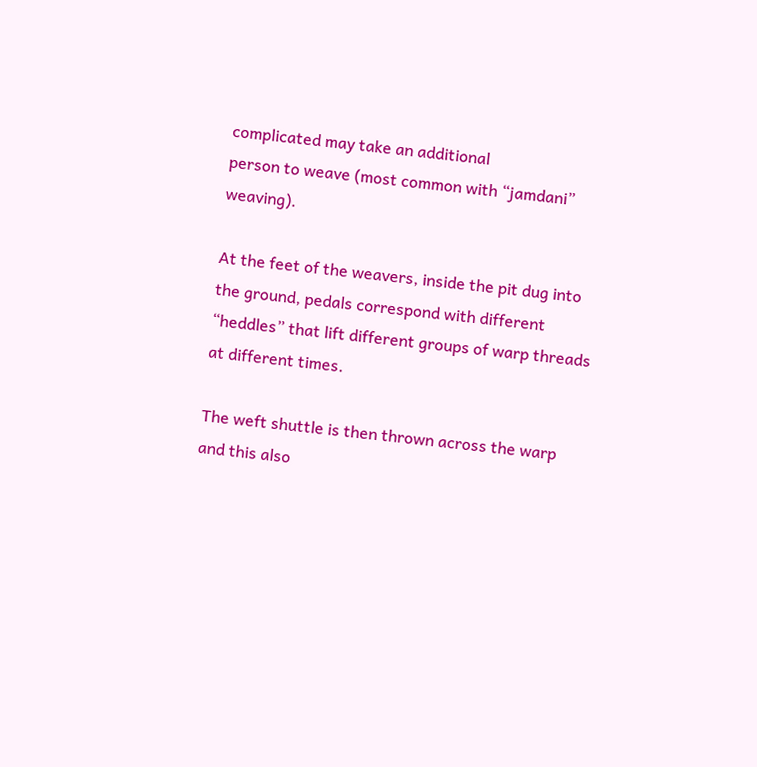complicated may take an additional
person to weave (most common with “jamdani” weaving).

At the feet of the weavers, inside the pit dug into the ground, pedals correspond with different “heddles” that lift different groups of warp threads at different times.

The weft shuttle is then thrown across the warp and this also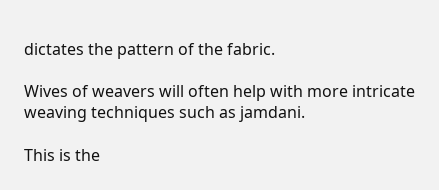dictates the pattern of the fabric.

Wives of weavers will often help with more intricate weaving techniques such as jamdani.

This is the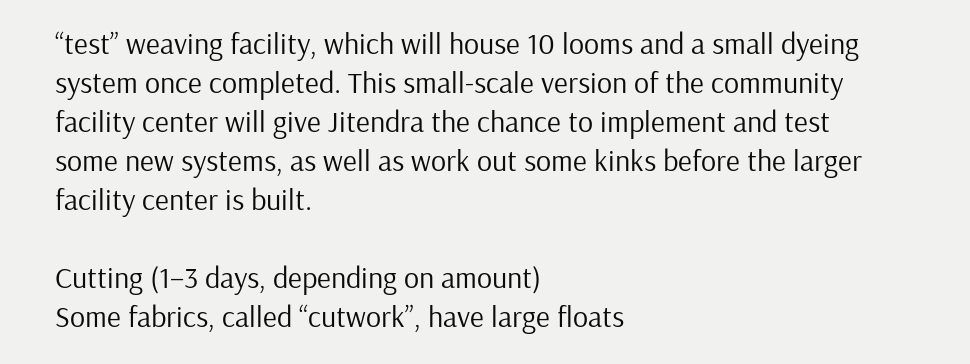“test” weaving facility, which will house 10 looms and a small dyeing system once completed. This small-scale version of the community facility center will give Jitendra the chance to implement and test some new systems, as well as work out some kinks before the larger facility center is built.

Cutting (1–3 days, depending on amount)
Some fabrics, called “cutwork”, have large floats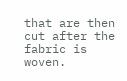that are then cut after the fabric is woven.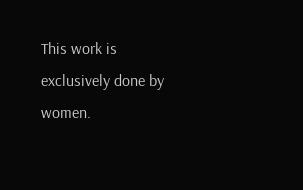This work is exclusively done by women.